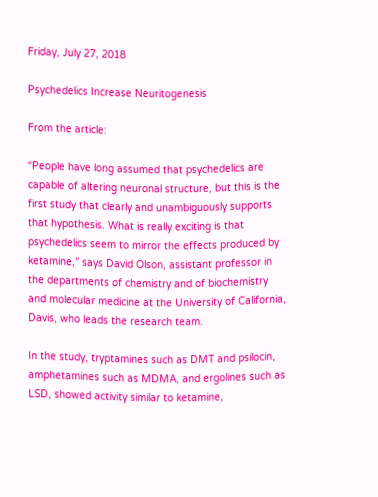Friday, July 27, 2018

Psychedelics Increase Neuritogenesis

From the article:

“People have long assumed that psychedelics are capable of altering neuronal structure, but this is the first study that clearly and unambiguously supports that hypothesis. What is really exciting is that psychedelics seem to mirror the effects produced by ketamine,” says David Olson, assistant professor in the departments of chemistry and of biochemistry and molecular medicine at the University of California, Davis, who leads the research team.

In the study, tryptamines such as DMT and psilocin, amphetamines such as MDMA, and ergolines such as LSD, showed activity similar to ketamine,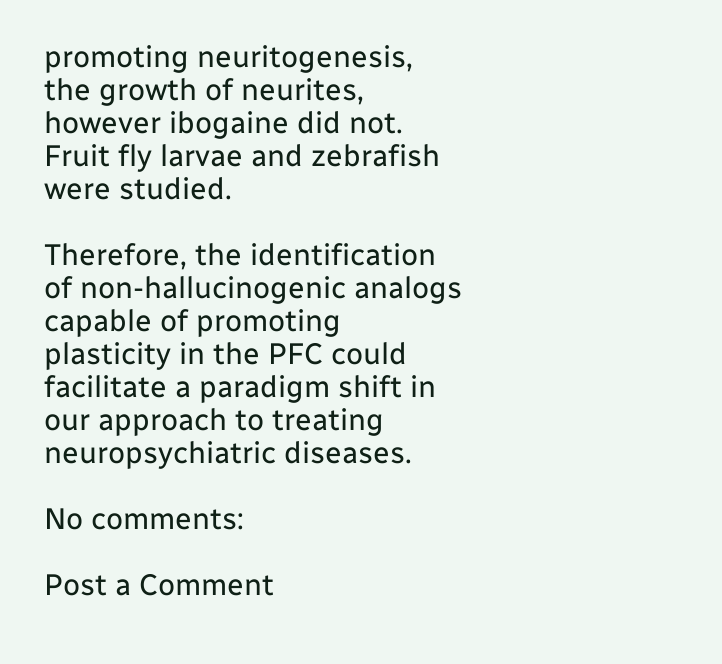promoting neuritogenesis, the growth of neurites, however ibogaine did not.  Fruit fly larvae and zebrafish were studied.

Therefore, the identification of non-hallucinogenic analogs capable of promoting plasticity in the PFC could facilitate a paradigm shift in our approach to treating neuropsychiatric diseases.

No comments:

Post a Comment